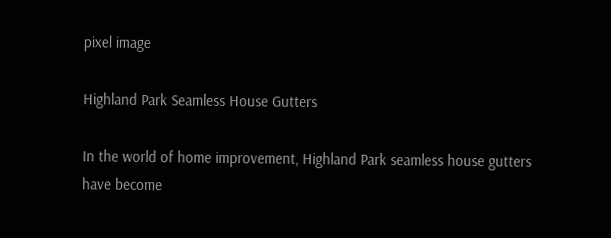pixel image

Highland Park Seamless House Gutters

In the world of home improvement, Highland Park seamless house gutters have become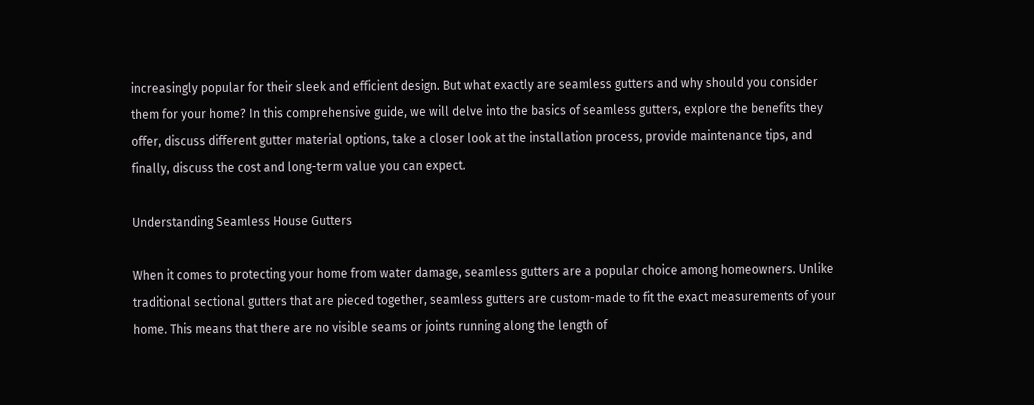increasingly popular for their sleek and efficient design. But what exactly are seamless gutters and why should you consider them for your home? In this comprehensive guide, we will delve into the basics of seamless gutters, explore the benefits they offer, discuss different gutter material options, take a closer look at the installation process, provide maintenance tips, and finally, discuss the cost and long-term value you can expect.

Understanding Seamless House Gutters

When it comes to protecting your home from water damage, seamless gutters are a popular choice among homeowners. Unlike traditional sectional gutters that are pieced together, seamless gutters are custom-made to fit the exact measurements of your home. This means that there are no visible seams or joints running along the length of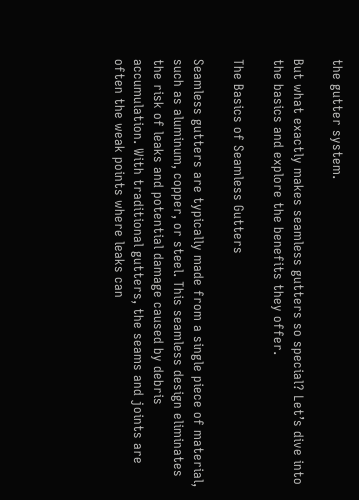the gutter system.

But what exactly makes seamless gutters so special? Let’s dive into the basics and explore the benefits they offer.

The Basics of Seamless Gutters

Seamless gutters are typically made from a single piece of material, such as aluminum, copper, or steel. This seamless design eliminates the risk of leaks and potential damage caused by debris accumulation. With traditional gutters, the seams and joints are often the weak points where leaks can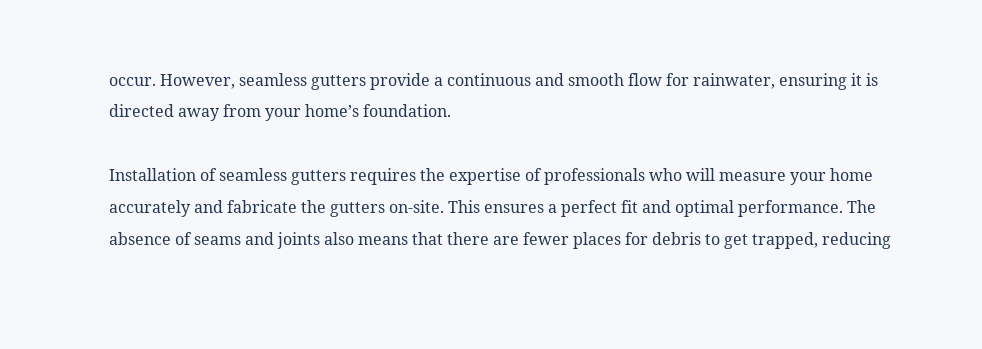occur. However, seamless gutters provide a continuous and smooth flow for rainwater, ensuring it is directed away from your home’s foundation.

Installation of seamless gutters requires the expertise of professionals who will measure your home accurately and fabricate the gutters on-site. This ensures a perfect fit and optimal performance. The absence of seams and joints also means that there are fewer places for debris to get trapped, reducing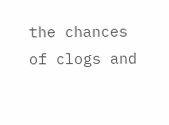the chances of clogs and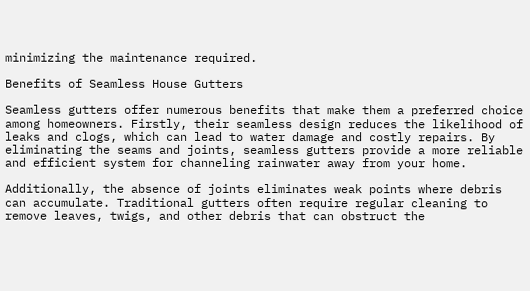minimizing the maintenance required.

Benefits of Seamless House Gutters

Seamless gutters offer numerous benefits that make them a preferred choice among homeowners. Firstly, their seamless design reduces the likelihood of leaks and clogs, which can lead to water damage and costly repairs. By eliminating the seams and joints, seamless gutters provide a more reliable and efficient system for channeling rainwater away from your home.

Additionally, the absence of joints eliminates weak points where debris can accumulate. Traditional gutters often require regular cleaning to remove leaves, twigs, and other debris that can obstruct the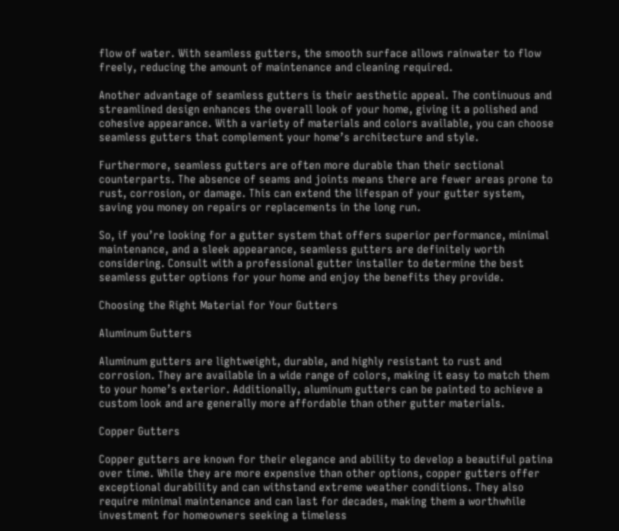flow of water. With seamless gutters, the smooth surface allows rainwater to flow freely, reducing the amount of maintenance and cleaning required.

Another advantage of seamless gutters is their aesthetic appeal. The continuous and streamlined design enhances the overall look of your home, giving it a polished and cohesive appearance. With a variety of materials and colors available, you can choose seamless gutters that complement your home’s architecture and style.

Furthermore, seamless gutters are often more durable than their sectional counterparts. The absence of seams and joints means there are fewer areas prone to rust, corrosion, or damage. This can extend the lifespan of your gutter system, saving you money on repairs or replacements in the long run.

So, if you’re looking for a gutter system that offers superior performance, minimal maintenance, and a sleek appearance, seamless gutters are definitely worth considering. Consult with a professional gutter installer to determine the best seamless gutter options for your home and enjoy the benefits they provide.

Choosing the Right Material for Your Gutters

Aluminum Gutters

Aluminum gutters are lightweight, durable, and highly resistant to rust and corrosion. They are available in a wide range of colors, making it easy to match them to your home’s exterior. Additionally, aluminum gutters can be painted to achieve a custom look and are generally more affordable than other gutter materials.

Copper Gutters

Copper gutters are known for their elegance and ability to develop a beautiful patina over time. While they are more expensive than other options, copper gutters offer exceptional durability and can withstand extreme weather conditions. They also require minimal maintenance and can last for decades, making them a worthwhile investment for homeowners seeking a timeless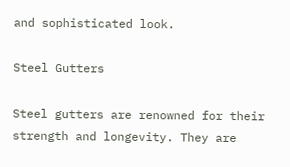and sophisticated look.

Steel Gutters

Steel gutters are renowned for their strength and longevity. They are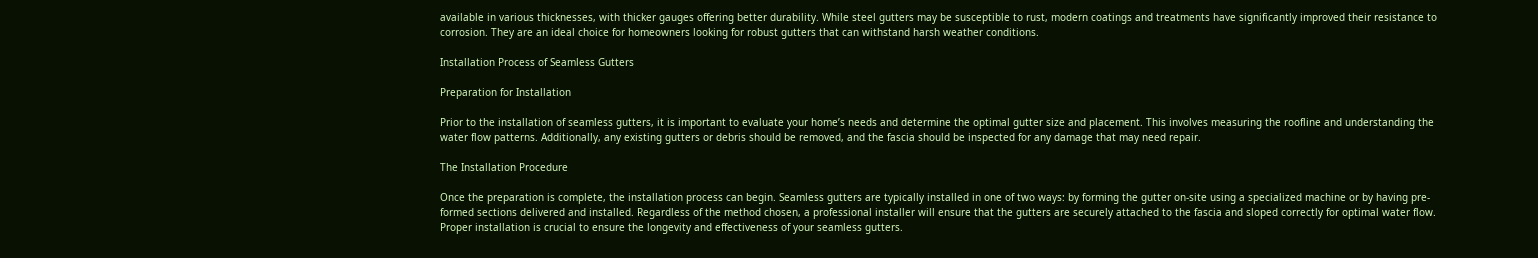available in various thicknesses, with thicker gauges offering better durability. While steel gutters may be susceptible to rust, modern coatings and treatments have significantly improved their resistance to corrosion. They are an ideal choice for homeowners looking for robust gutters that can withstand harsh weather conditions.

Installation Process of Seamless Gutters

Preparation for Installation

Prior to the installation of seamless gutters, it is important to evaluate your home’s needs and determine the optimal gutter size and placement. This involves measuring the roofline and understanding the water flow patterns. Additionally, any existing gutters or debris should be removed, and the fascia should be inspected for any damage that may need repair.

The Installation Procedure

Once the preparation is complete, the installation process can begin. Seamless gutters are typically installed in one of two ways: by forming the gutter on-site using a specialized machine or by having pre-formed sections delivered and installed. Regardless of the method chosen, a professional installer will ensure that the gutters are securely attached to the fascia and sloped correctly for optimal water flow. Proper installation is crucial to ensure the longevity and effectiveness of your seamless gutters.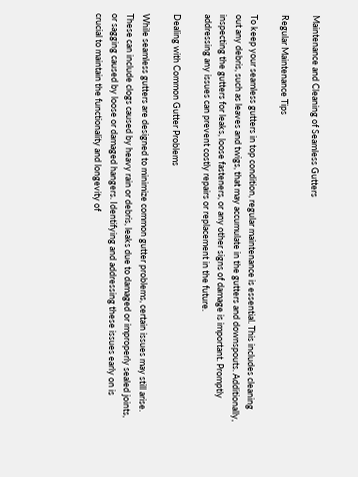Maintenance and Cleaning of Seamless Gutters

Regular Maintenance Tips

To keep your seamless gutters in top condition, regular maintenance is essential. This includes cleaning out any debris, such as leaves and twigs, that may accumulate in the gutters and downspouts. Additionally, inspecting the gutters for leaks, loose fasteners, or any other signs of damage is important. Promptly addressing any issues can prevent costly repairs or replacement in the future.

Dealing with Common Gutter Problems

While seamless gutters are designed to minimize common gutter problems, certain issues may still arise. These can include clogs caused by heavy rain or debris, leaks due to damaged or improperly sealed joints, or sagging caused by loose or damaged hangers. Identifying and addressing these issues early on is crucial to maintain the functionality and longevity of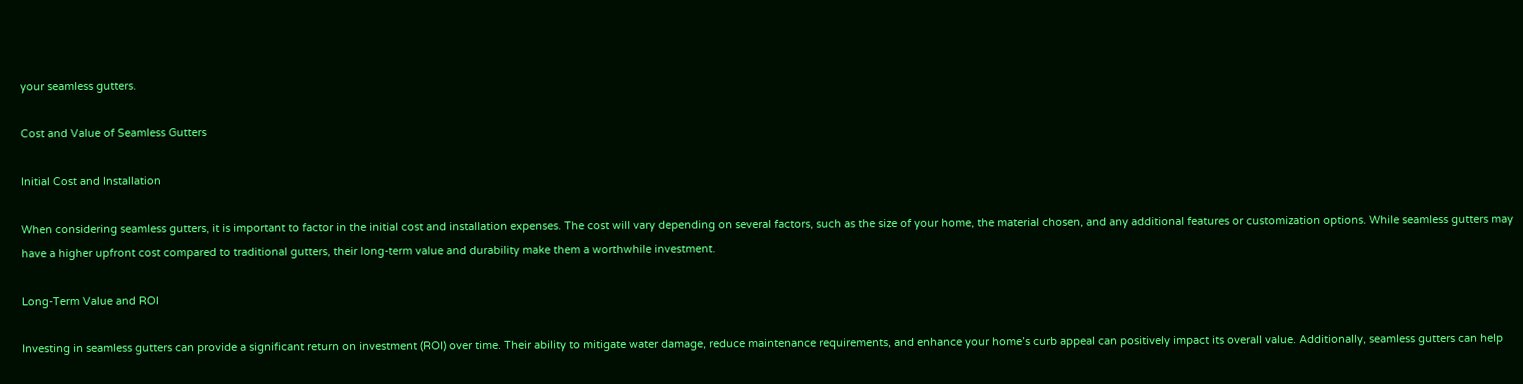your seamless gutters.

Cost and Value of Seamless Gutters

Initial Cost and Installation

When considering seamless gutters, it is important to factor in the initial cost and installation expenses. The cost will vary depending on several factors, such as the size of your home, the material chosen, and any additional features or customization options. While seamless gutters may have a higher upfront cost compared to traditional gutters, their long-term value and durability make them a worthwhile investment.

Long-Term Value and ROI

Investing in seamless gutters can provide a significant return on investment (ROI) over time. Their ability to mitigate water damage, reduce maintenance requirements, and enhance your home’s curb appeal can positively impact its overall value. Additionally, seamless gutters can help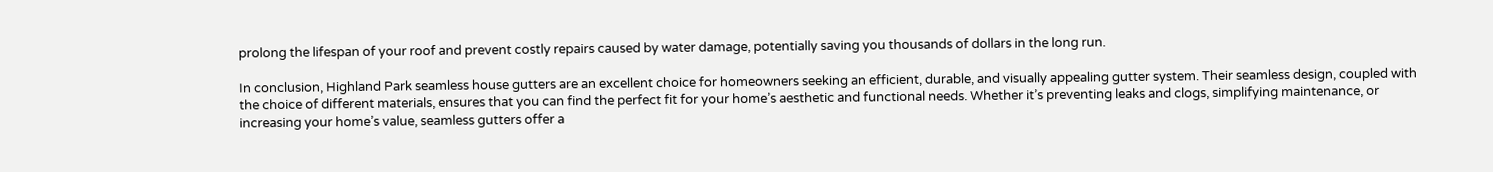prolong the lifespan of your roof and prevent costly repairs caused by water damage, potentially saving you thousands of dollars in the long run.

In conclusion, Highland Park seamless house gutters are an excellent choice for homeowners seeking an efficient, durable, and visually appealing gutter system. Their seamless design, coupled with the choice of different materials, ensures that you can find the perfect fit for your home’s aesthetic and functional needs. Whether it’s preventing leaks and clogs, simplifying maintenance, or increasing your home’s value, seamless gutters offer a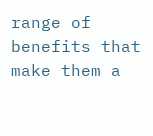range of benefits that make them a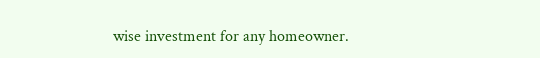wise investment for any homeowner.